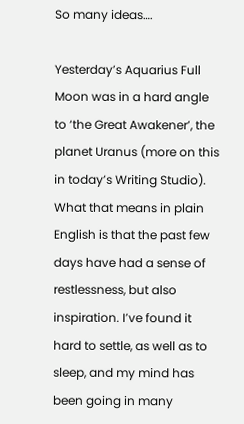So many ideas….

Yesterday’s Aquarius Full Moon was in a hard angle to ‘the Great Awakener’, the planet Uranus (more on this in today’s Writing Studio). What that means in plain English is that the past few days have had a sense of restlessness, but also inspiration. I’ve found it hard to settle, as well as to sleep, and my mind has been going in many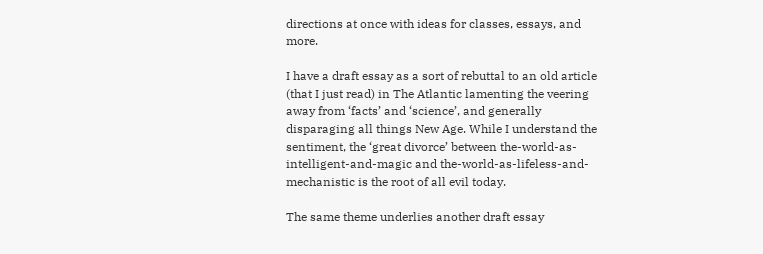directions at once with ideas for classes, essays, and more.

I have a draft essay as a sort of rebuttal to an old article (that I just read) in The Atlantic lamenting the veering away from ‘facts’ and ‘science’, and generally disparaging all things New Age. While I understand the sentiment, the ‘great divorce’ between the-world-as-intelligent-and-magic and the-world-as-lifeless-and-mechanistic is the root of all evil today.

The same theme underlies another draft essay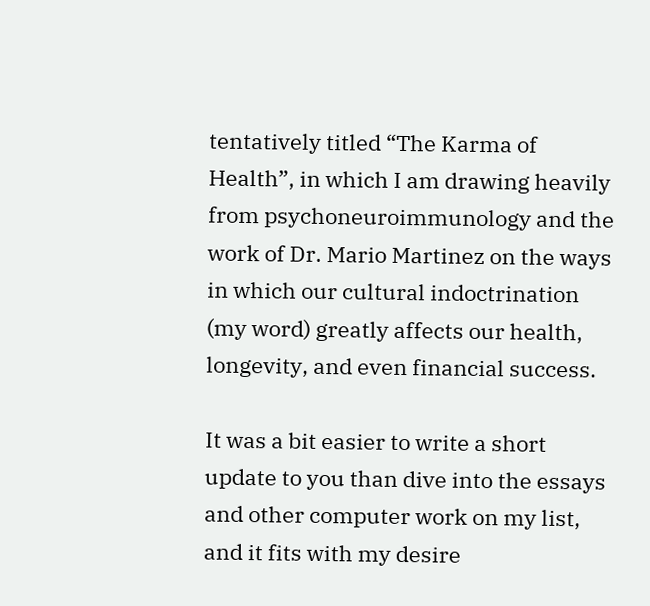tentatively titled “The Karma of Health”, in which I am drawing heavily from psychoneuroimmunology and the work of Dr. Mario Martinez on the ways in which our cultural indoctrination (my word) greatly affects our health, longevity, and even financial success.

It was a bit easier to write a short update to you than dive into the essays and other computer work on my list, and it fits with my desire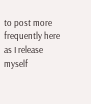to post more frequently here as I release myself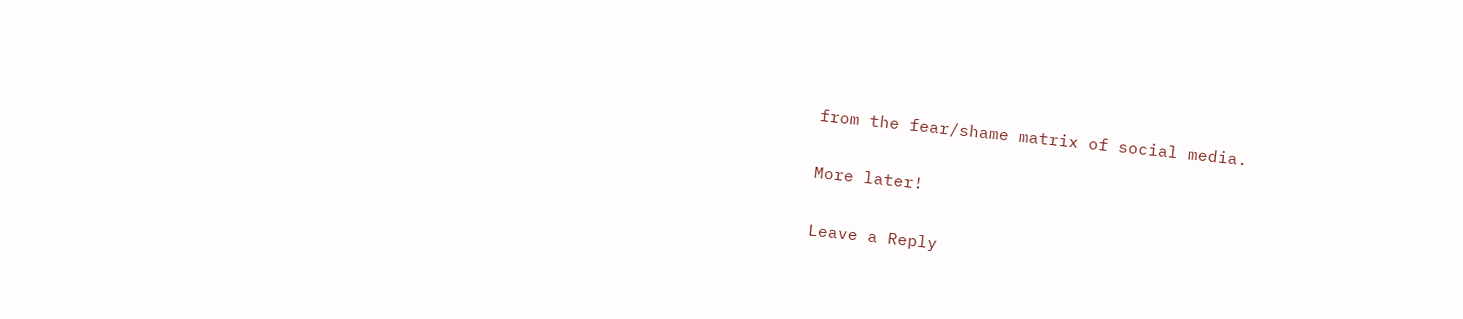from the fear/shame matrix of social media.

More later!

Leave a Reply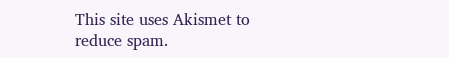This site uses Akismet to reduce spam.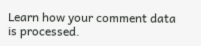Learn how your comment data is processed.